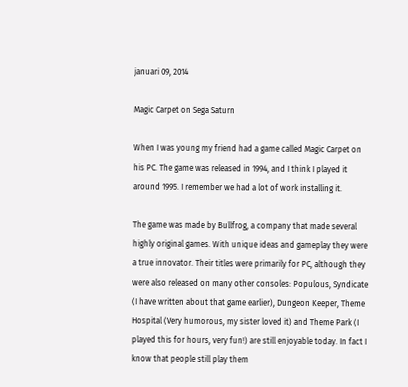januari 09, 2014

Magic Carpet on Sega Saturn

When I was young my friend had a game called Magic Carpet on his PC. The game was released in 1994, and I think I played it around 1995. I remember we had a lot of work installing it.

The game was made by Bullfrog, a company that made several highly original games. With unique ideas and gameplay they were a true innovator. Their titles were primarily for PC, although they were also released on many other consoles: Populous, Syndicate (I have written about that game earlier), Dungeon Keeper, Theme Hospital (Very humorous, my sister loved it) and Theme Park (I played this for hours, very fun!) are still enjoyable today. In fact I know that people still play them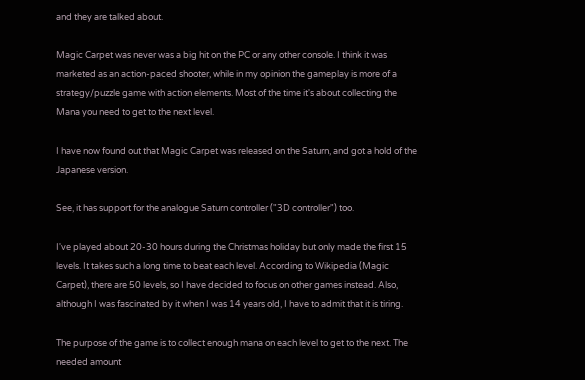and they are talked about.

Magic Carpet was never was a big hit on the PC or any other console. I think it was marketed as an action-paced shooter, while in my opinion the gameplay is more of a strategy/puzzle game with action elements. Most of the time it's about collecting the Mana you need to get to the next level.

I have now found out that Magic Carpet was released on the Saturn, and got a hold of the Japanese version.

See, it has support for the analogue Saturn controller ("3D controller") too.

I've played about 20-30 hours during the Christmas holiday but only made the first 15 levels. It takes such a long time to beat each level. According to Wikipedia (Magic Carpet), there are 50 levels, so I have decided to focus on other games instead. Also, although I was fascinated by it when I was 14 years old, I have to admit that it is tiring.

The purpose of the game is to collect enough mana on each level to get to the next. The needed amount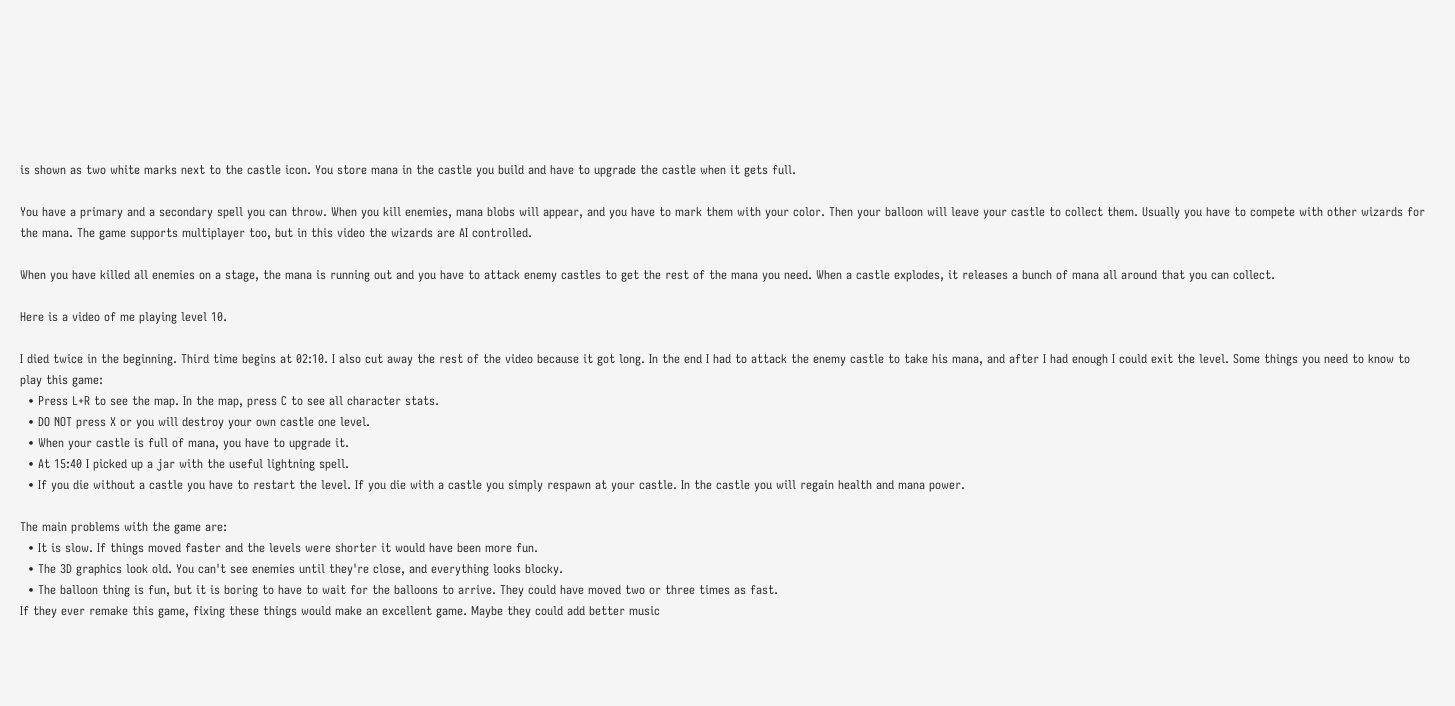is shown as two white marks next to the castle icon. You store mana in the castle you build and have to upgrade the castle when it gets full.

You have a primary and a secondary spell you can throw. When you kill enemies, mana blobs will appear, and you have to mark them with your color. Then your balloon will leave your castle to collect them. Usually you have to compete with other wizards for the mana. The game supports multiplayer too, but in this video the wizards are AI controlled.

When you have killed all enemies on a stage, the mana is running out and you have to attack enemy castles to get the rest of the mana you need. When a castle explodes, it releases a bunch of mana all around that you can collect.

Here is a video of me playing level 10.

I died twice in the beginning. Third time begins at 02:10. I also cut away the rest of the video because it got long. In the end I had to attack the enemy castle to take his mana, and after I had enough I could exit the level. Some things you need to know to play this game:
  • Press L+R to see the map. In the map, press C to see all character stats.
  • DO NOT press X or you will destroy your own castle one level.
  • When your castle is full of mana, you have to upgrade it.
  • At 15:40 I picked up a jar with the useful lightning spell.
  • If you die without a castle you have to restart the level. If you die with a castle you simply respawn at your castle. In the castle you will regain health and mana power.

The main problems with the game are:
  • It is slow. If things moved faster and the levels were shorter it would have been more fun.
  • The 3D graphics look old. You can't see enemies until they're close, and everything looks blocky.
  • The balloon thing is fun, but it is boring to have to wait for the balloons to arrive. They could have moved two or three times as fast.
If they ever remake this game, fixing these things would make an excellent game. Maybe they could add better music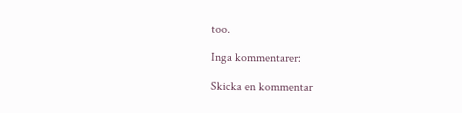too.

Inga kommentarer:

Skicka en kommentar